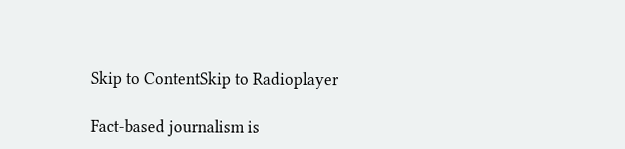Skip to ContentSkip to Radioplayer

Fact-based journalism is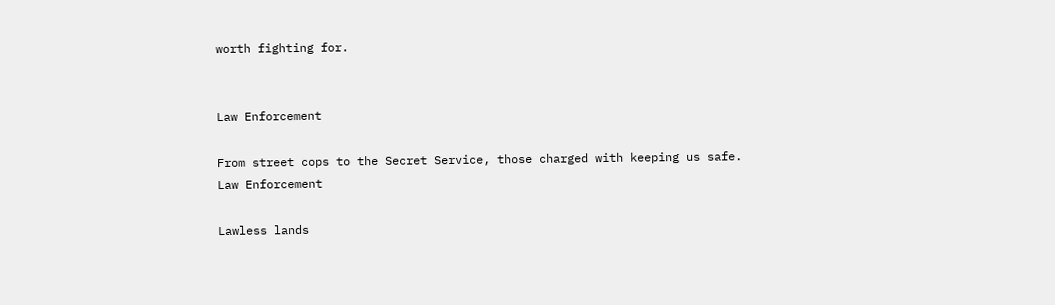worth fighting for.


Law Enforcement

From street cops to the Secret Service, those charged with keeping us safe.
Law Enforcement

Lawless lands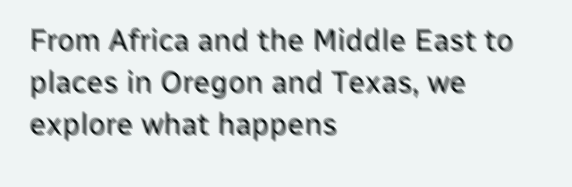From Africa and the Middle East to places in Oregon and Texas, we explore what happens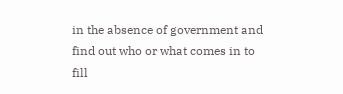in the absence of government and find out who or what comes in to fill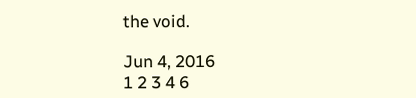the void.

Jun 4, 2016
1 2 3 4 6